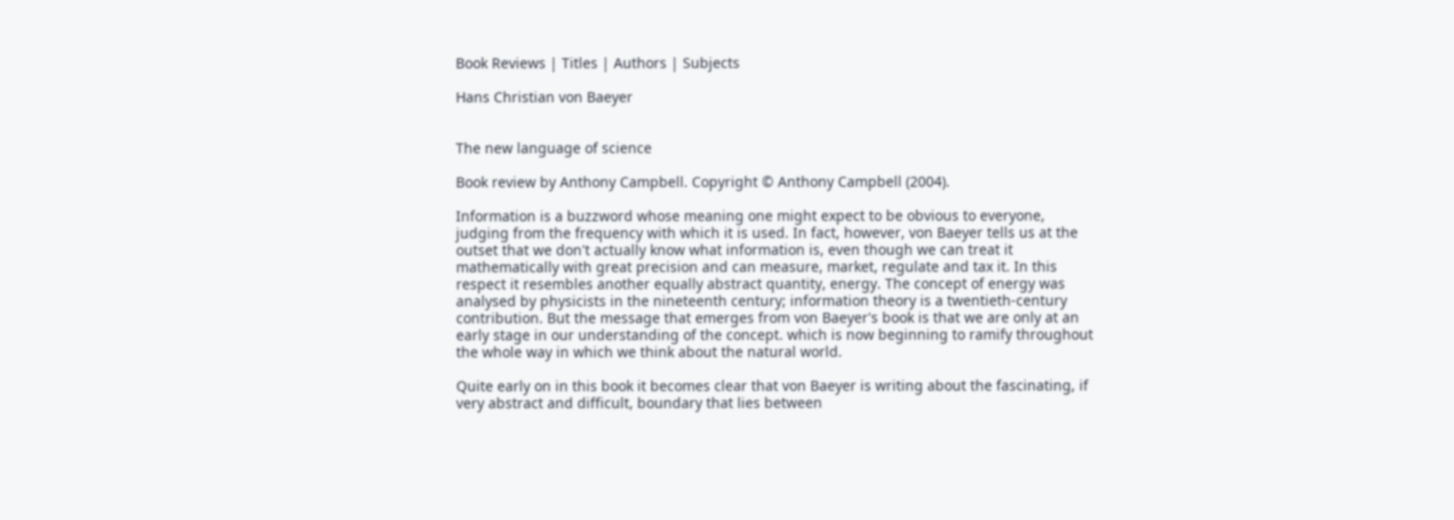Book Reviews | Titles | Authors | Subjects

Hans Christian von Baeyer


The new language of science

Book review by Anthony Campbell. Copyright © Anthony Campbell (2004).

Information is a buzzword whose meaning one might expect to be obvious to everyone, judging from the frequency with which it is used. In fact, however, von Baeyer tells us at the outset that we don't actually know what information is, even though we can treat it mathematically with great precision and can measure, market, regulate and tax it. In this respect it resembles another equally abstract quantity, energy. The concept of energy was analysed by physicists in the nineteenth century; information theory is a twentieth-century contribution. But the message that emerges from von Baeyer's book is that we are only at an early stage in our understanding of the concept. which is now beginning to ramify throughout the whole way in which we think about the natural world.

Quite early on in this book it becomes clear that von Baeyer is writing about the fascinating, if very abstract and difficult, boundary that lies between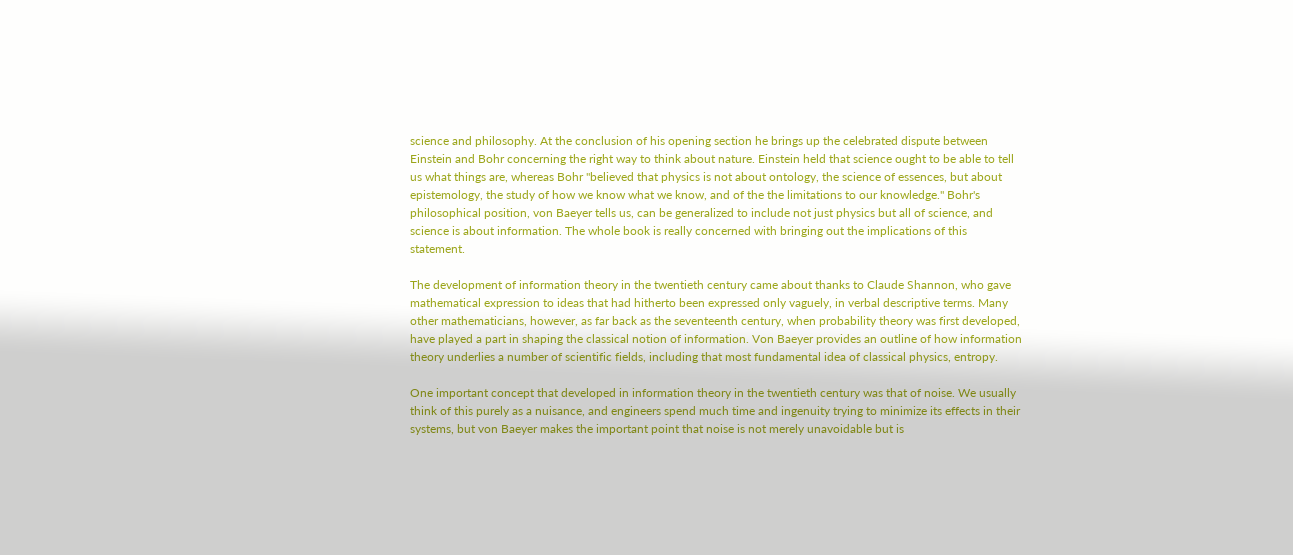science and philosophy. At the conclusion of his opening section he brings up the celebrated dispute between Einstein and Bohr concerning the right way to think about nature. Einstein held that science ought to be able to tell us what things are, whereas Bohr "believed that physics is not about ontology, the science of essences, but about epistemology, the study of how we know what we know, and of the the limitations to our knowledge." Bohr's philosophical position, von Baeyer tells us, can be generalized to include not just physics but all of science, and science is about information. The whole book is really concerned with bringing out the implications of this statement.

The development of information theory in the twentieth century came about thanks to Claude Shannon, who gave mathematical expression to ideas that had hitherto been expressed only vaguely, in verbal descriptive terms. Many other mathematicians, however, as far back as the seventeenth century, when probability theory was first developed, have played a part in shaping the classical notion of information. Von Baeyer provides an outline of how information theory underlies a number of scientific fields, including that most fundamental idea of classical physics, entropy.

One important concept that developed in information theory in the twentieth century was that of noise. We usually think of this purely as a nuisance, and engineers spend much time and ingenuity trying to minimize its effects in their systems, but von Baeyer makes the important point that noise is not merely unavoidable but is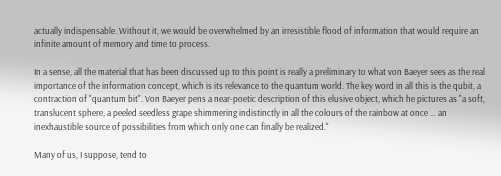actually indispensable. Without it, we would be overwhelmed by an irresistible flood of information that would require an infinite amount of memory and time to process.

In a sense, all the material that has been discussed up to this point is really a preliminary to what von Baeyer sees as the real importance of the information concept, which is its relevance to the quantum world. The key word in all this is the qubit, a contraction of "quantum bit". Von Baeyer pens a near-poetic description of this elusive object, which he pictures as "a soft, translucent sphere, a peeled seedless grape shimmering indistinctly in all the colours of the rainbow at once … an inexhaustible source of possibilities from which only one can finally be realized."

Many of us, I suppose, tend to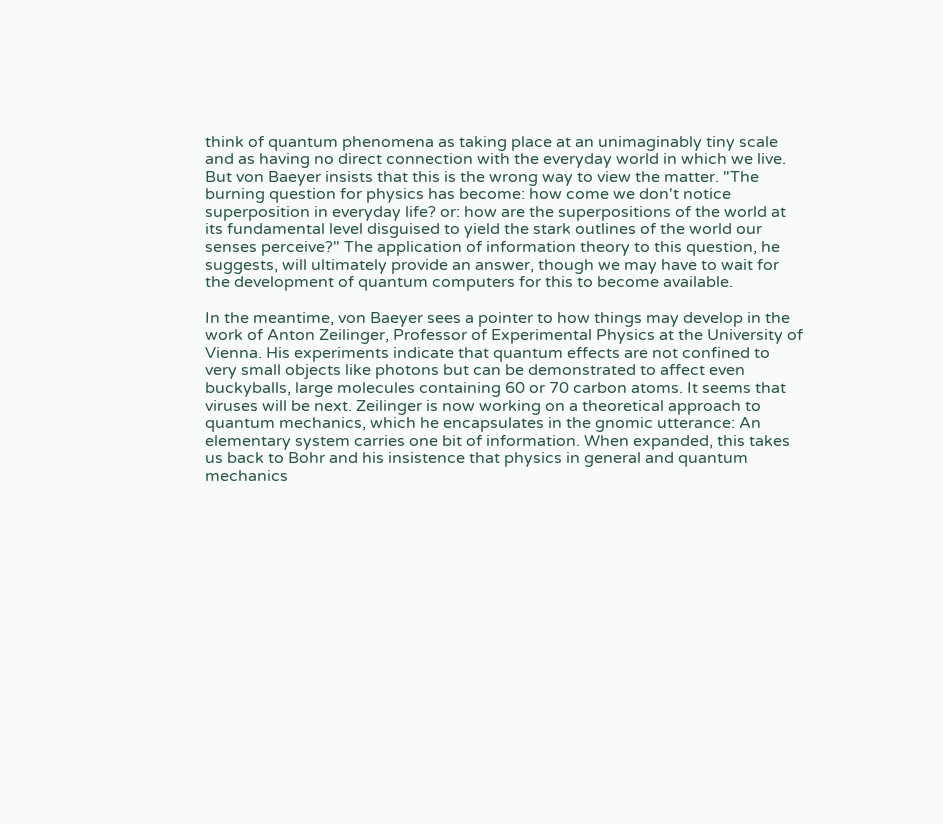think of quantum phenomena as taking place at an unimaginably tiny scale and as having no direct connection with the everyday world in which we live. But von Baeyer insists that this is the wrong way to view the matter. "The burning question for physics has become: how come we don't notice superposition in everyday life? or: how are the superpositions of the world at its fundamental level disguised to yield the stark outlines of the world our senses perceive?" The application of information theory to this question, he suggests, will ultimately provide an answer, though we may have to wait for the development of quantum computers for this to become available.

In the meantime, von Baeyer sees a pointer to how things may develop in the work of Anton Zeilinger, Professor of Experimental Physics at the University of Vienna. His experiments indicate that quantum effects are not confined to very small objects like photons but can be demonstrated to affect even buckyballs, large molecules containing 60 or 70 carbon atoms. It seems that viruses will be next. Zeilinger is now working on a theoretical approach to quantum mechanics, which he encapsulates in the gnomic utterance: An elementary system carries one bit of information. When expanded, this takes us back to Bohr and his insistence that physics in general and quantum mechanics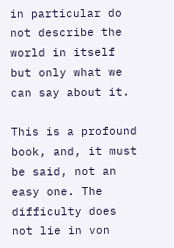in particular do not describe the world in itself but only what we can say about it.

This is a profound book, and, it must be said, not an easy one. The difficulty does not lie in von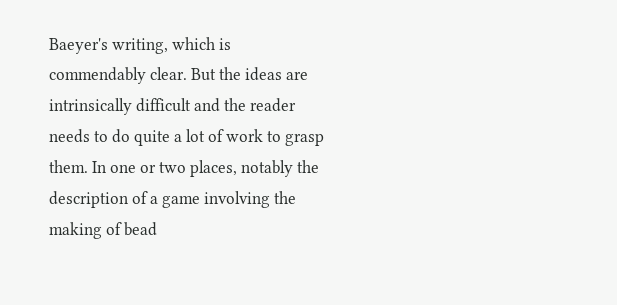Baeyer's writing, which is commendably clear. But the ideas are intrinsically difficult and the reader needs to do quite a lot of work to grasp them. In one or two places, notably the description of a game involving the making of bead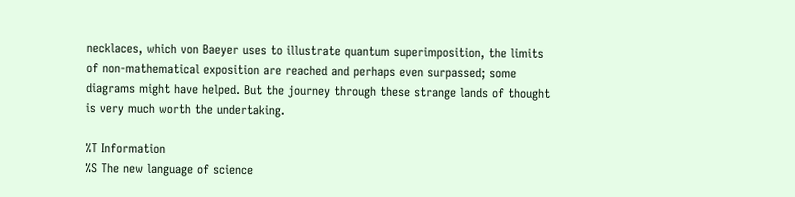necklaces, which von Baeyer uses to illustrate quantum superimposition, the limits of non-mathematical exposition are reached and perhaps even surpassed; some diagrams might have helped. But the journey through these strange lands of thought is very much worth the undertaking.

%T Information
%S The new language of science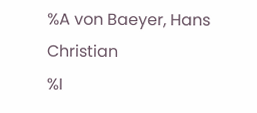%A von Baeyer, Hans Christian
%I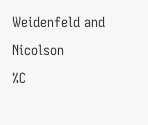Weidenfeld and Nicolson
%C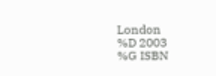London
%D 2003
%G ISBN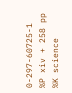0-297-60725-1
%P xiv + 258 pp
%K science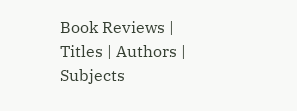Book Reviews | Titles | Authors | Subjects